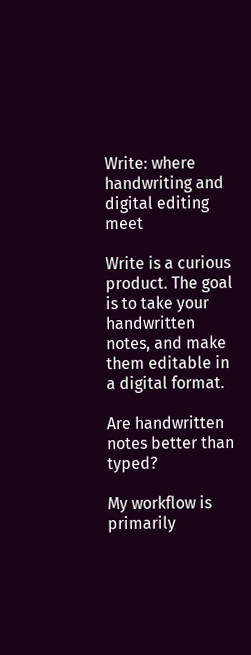Write: where handwriting and digital editing meet

Write is a curious product. The goal is to take your handwritten notes, and make them editable in a digital format.

Are handwritten notes better than typed?

My workflow is primarily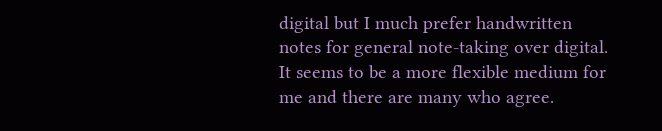digital but I much prefer handwritten notes for general note-taking over digital. It seems to be a more flexible medium for me and there are many who agree.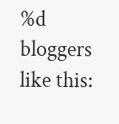%d bloggers like this: